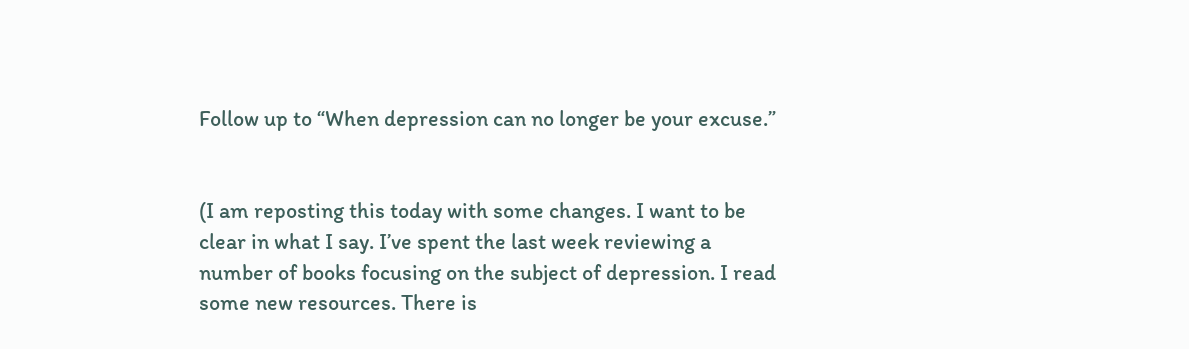Follow up to “When depression can no longer be your excuse.”


(I am reposting this today with some changes. I want to be clear in what I say. I’ve spent the last week reviewing a number of books focusing on the subject of depression. I read some new resources. There is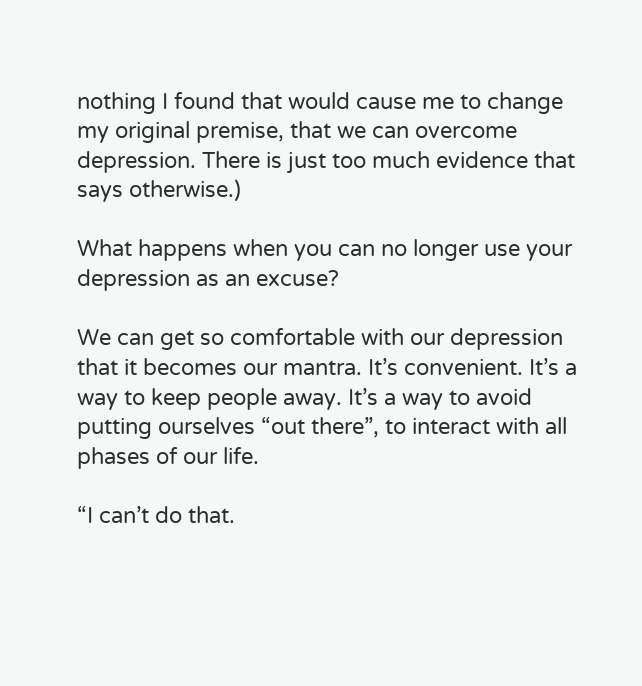nothing I found that would cause me to change my original premise, that we can overcome depression. There is just too much evidence that says otherwise.)

What happens when you can no longer use your depression as an excuse?

We can get so comfortable with our depression that it becomes our mantra. It’s convenient. It’s a way to keep people away. It’s a way to avoid putting ourselves “out there”, to interact with all phases of our life.

“I can’t do that.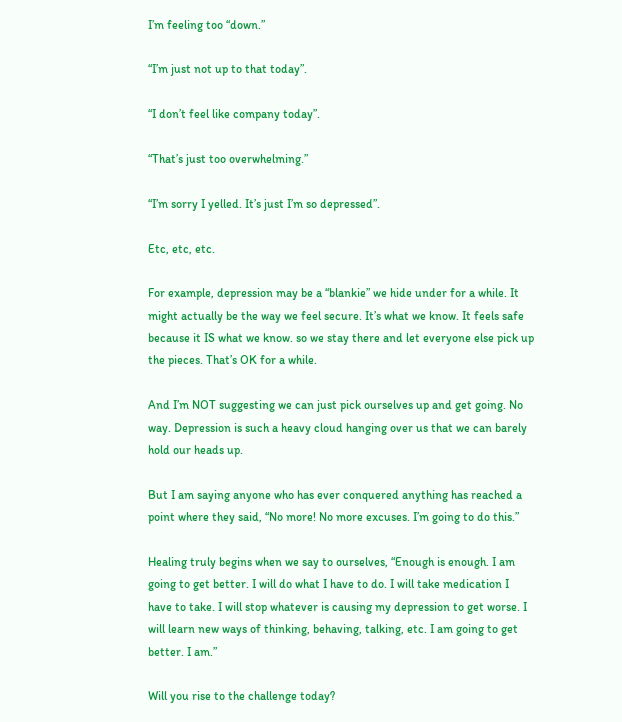I’m feeling too “down.”

“I’m just not up to that today”.

“I don’t feel like company today”.

“That’s just too overwhelming.”

“I’m sorry I yelled. It’s just I’m so depressed”.

Etc, etc, etc.

For example, depression may be a “blankie” we hide under for a while. It might actually be the way we feel secure. It’s what we know. It feels safe because it IS what we know. so we stay there and let everyone else pick up the pieces. That’s OK for a while.

And I’m NOT suggesting we can just pick ourselves up and get going. No way. Depression is such a heavy cloud hanging over us that we can barely hold our heads up.

But I am saying anyone who has ever conquered anything has reached a point where they said, “No more! No more excuses. I’m going to do this.”

Healing truly begins when we say to ourselves, “Enough is enough. I am going to get better. I will do what I have to do. I will take medication I have to take. I will stop whatever is causing my depression to get worse. I will learn new ways of thinking, behaving, talking, etc. I am going to get better. I am.”

Will you rise to the challenge today?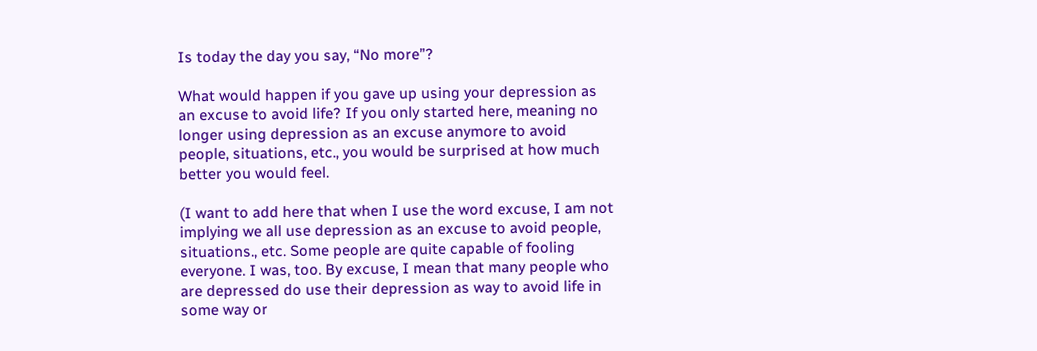Is today the day you say, “No more”?

What would happen if you gave up using your depression as an excuse to avoid life? If you only started here, meaning no longer using depression as an excuse anymore to avoid people, situations, etc., you would be surprised at how much better you would feel.

(I want to add here that when I use the word excuse, I am not implying we all use depression as an excuse to avoid people, situations., etc. Some people are quite capable of fooling everyone. I was, too. By excuse, I mean that many people who are depressed do use their depression as way to avoid life in some way or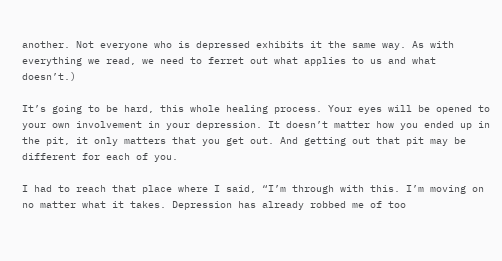another. Not everyone who is depressed exhibits it the same way. As with everything we read, we need to ferret out what applies to us and what doesn’t.)

It’s going to be hard, this whole healing process. Your eyes will be opened to your own involvement in your depression. It doesn’t matter how you ended up in the pit, it only matters that you get out. And getting out that pit may be different for each of you.

I had to reach that place where I said, “I’m through with this. I’m moving on no matter what it takes. Depression has already robbed me of too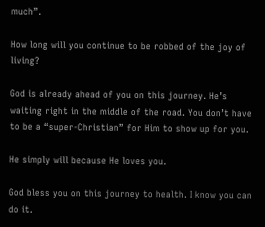much”.

How long will you continue to be robbed of the joy of living?

God is already ahead of you on this journey. He’s waiting right in the middle of the road. You don’t have to be a “super-Christian” for Him to show up for you.

He simply will because He loves you.

God bless you on this journey to health. I know you can do it.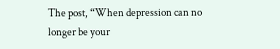The post, “When depression can no longer be your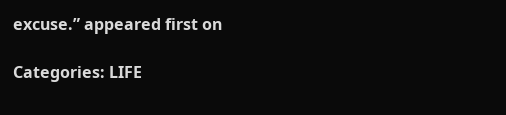excuse.” appeared first on

Categories: LIFE